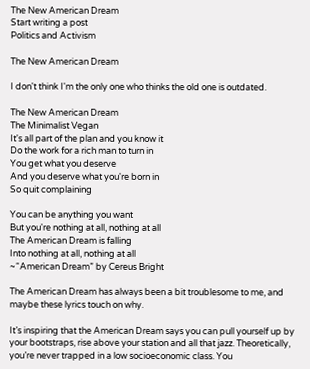The New American Dream
Start writing a post
Politics and Activism

The New American Dream

I don't think I'm the only one who thinks the old one is outdated.

The New American Dream
The Minimalist Vegan
It's all part of the plan and you know it
Do the work for a rich man to turn in
You get what you deserve
And you deserve what you're born in
So quit complaining

You can be anything you want
But you're nothing at all, nothing at all
The American Dream is falling
Into nothing at all, nothing at all
~“American Dream” by Cereus Bright

The American Dream has always been a bit troublesome to me, and maybe these lyrics touch on why.

It’s inspiring that the American Dream says you can pull yourself up by your bootstraps, rise above your station and all that jazz. Theoretically, you’re never trapped in a low socioeconomic class. You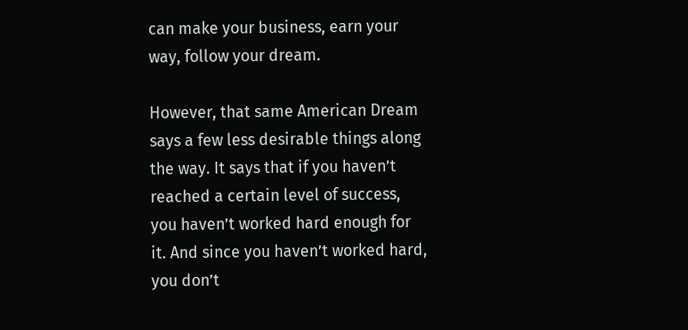can make your business, earn your way, follow your dream.

However, that same American Dream says a few less desirable things along the way. It says that if you haven’t reached a certain level of success, you haven’t worked hard enough for it. And since you haven’t worked hard, you don’t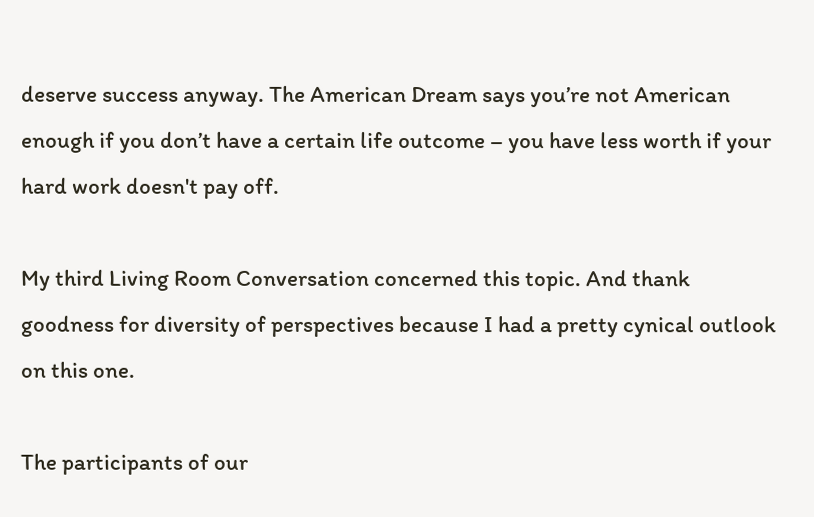deserve success anyway. The American Dream says you’re not American enough if you don’t have a certain life outcome – you have less worth if your hard work doesn't pay off.

My third Living Room Conversation concerned this topic. And thank goodness for diversity of perspectives because I had a pretty cynical outlook on this one.

The participants of our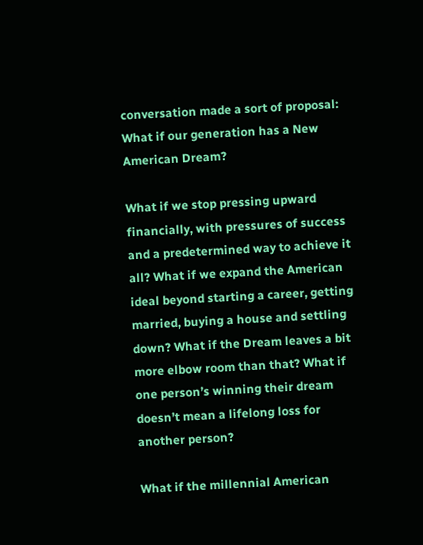conversation made a sort of proposal: What if our generation has a New American Dream?

What if we stop pressing upward financially, with pressures of success and a predetermined way to achieve it all? What if we expand the American ideal beyond starting a career, getting married, buying a house and settling down? What if the Dream leaves a bit more elbow room than that? What if one person’s winning their dream doesn’t mean a lifelong loss for another person?

What if the millennial American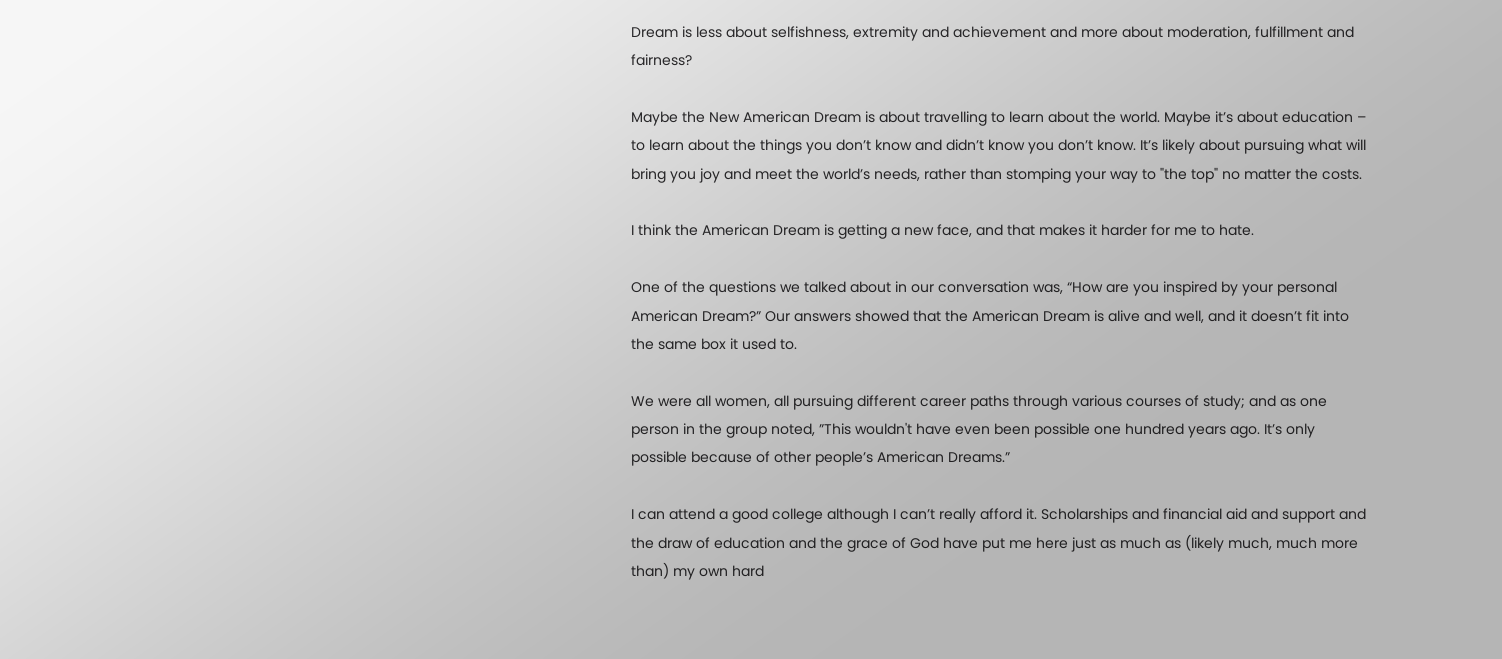Dream is less about selfishness, extremity and achievement and more about moderation, fulfillment and fairness?

Maybe the New American Dream is about travelling to learn about the world. Maybe it’s about education – to learn about the things you don’t know and didn’t know you don’t know. It’s likely about pursuing what will bring you joy and meet the world’s needs, rather than stomping your way to "the top" no matter the costs.

I think the American Dream is getting a new face, and that makes it harder for me to hate.

One of the questions we talked about in our conversation was, “How are you inspired by your personal American Dream?” Our answers showed that the American Dream is alive and well, and it doesn’t fit into the same box it used to.

We were all women, all pursuing different career paths through various courses of study; and as one person in the group noted, ”This wouldn't have even been possible one hundred years ago. It’s only possible because of other people’s American Dreams.”

I can attend a good college although I can’t really afford it. Scholarships and financial aid and support and the draw of education and the grace of God have put me here just as much as (likely much, much more than) my own hard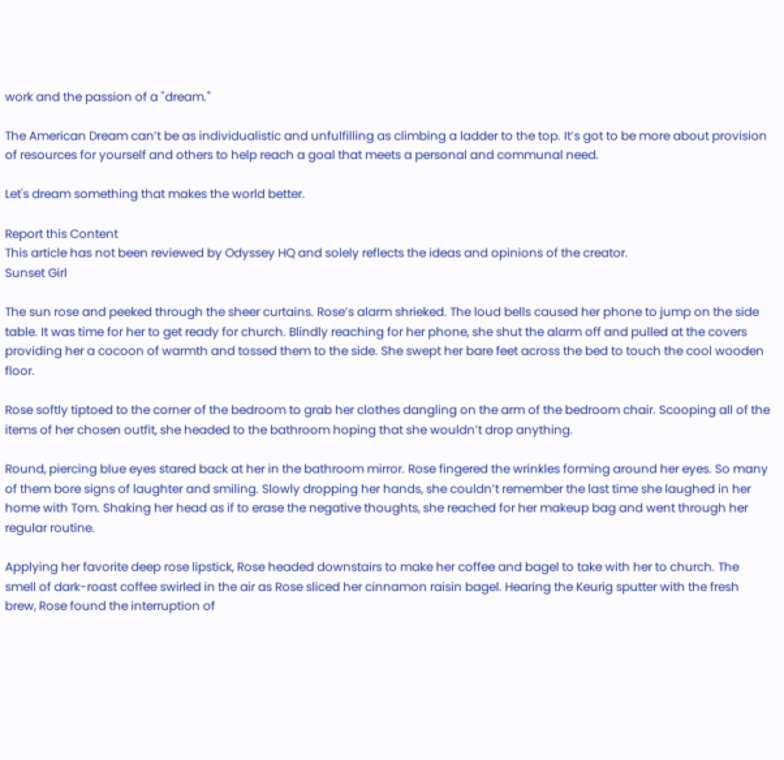work and the passion of a "dream."

The American Dream can’t be as individualistic and unfulfilling as climbing a ladder to the top. It’s got to be more about provision of resources for yourself and others to help reach a goal that meets a personal and communal need.

Let's dream something that makes the world better.

Report this Content
This article has not been reviewed by Odyssey HQ and solely reflects the ideas and opinions of the creator.
Sunset Girl

The sun rose and peeked through the sheer curtains. Rose’s alarm shrieked. The loud bells caused her phone to jump on the side table. It was time for her to get ready for church. Blindly reaching for her phone, she shut the alarm off and pulled at the covers providing her a cocoon of warmth and tossed them to the side. She swept her bare feet across the bed to touch the cool wooden floor.

Rose softly tiptoed to the corner of the bedroom to grab her clothes dangling on the arm of the bedroom chair. Scooping all of the items of her chosen outfit, she headed to the bathroom hoping that she wouldn’t drop anything.

Round, piercing blue eyes stared back at her in the bathroom mirror. Rose fingered the wrinkles forming around her eyes. So many of them bore signs of laughter and smiling. Slowly dropping her hands, she couldn’t remember the last time she laughed in her home with Tom. Shaking her head as if to erase the negative thoughts, she reached for her makeup bag and went through her regular routine.

Applying her favorite deep rose lipstick, Rose headed downstairs to make her coffee and bagel to take with her to church. The smell of dark-roast coffee swirled in the air as Rose sliced her cinnamon raisin bagel. Hearing the Keurig sputter with the fresh brew, Rose found the interruption of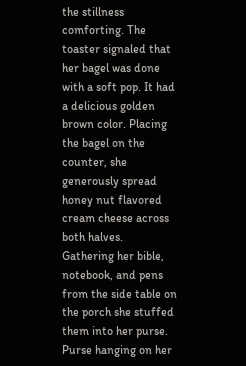the stillness comforting. The toaster signaled that her bagel was done with a soft pop. It had a delicious golden brown color. Placing the bagel on the counter, she generously spread honey nut flavored cream cheese across both halves. Gathering her bible, notebook, and pens from the side table on the porch she stuffed them into her purse. Purse hanging on her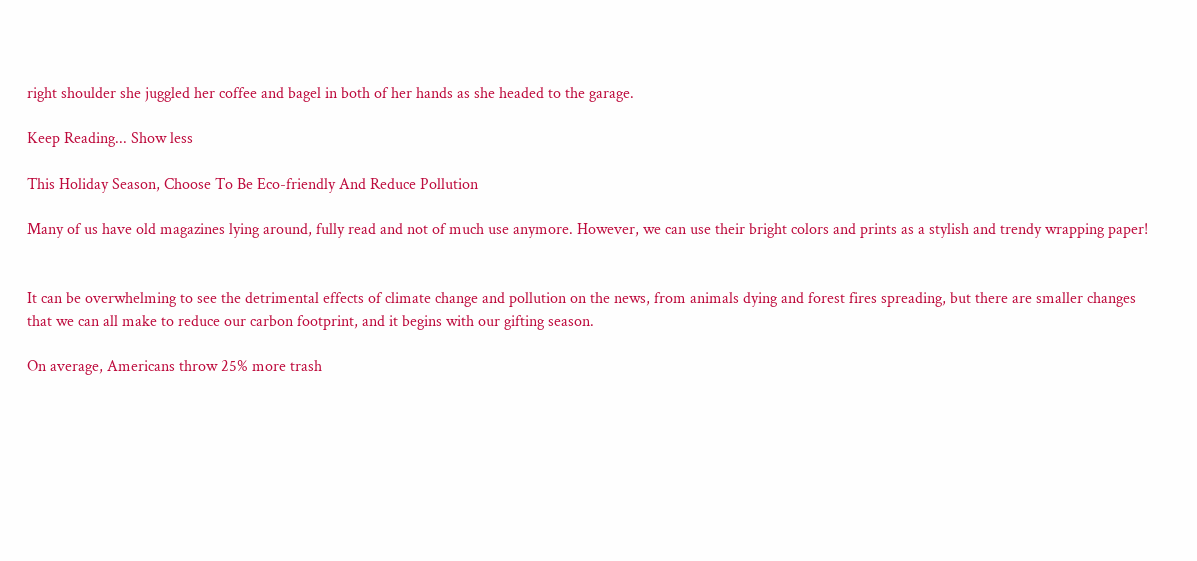right shoulder she juggled her coffee and bagel in both of her hands as she headed to the garage.

Keep Reading... Show less

This Holiday Season, Choose To Be Eco-friendly And Reduce Pollution

Many of us have old magazines lying around, fully read and not of much use anymore. However, we can use their bright colors and prints as a stylish and trendy wrapping paper!


It can be overwhelming to see the detrimental effects of climate change and pollution on the news, from animals dying and forest fires spreading, but there are smaller changes that we can all make to reduce our carbon footprint, and it begins with our gifting season.

On average, Americans throw 25% more trash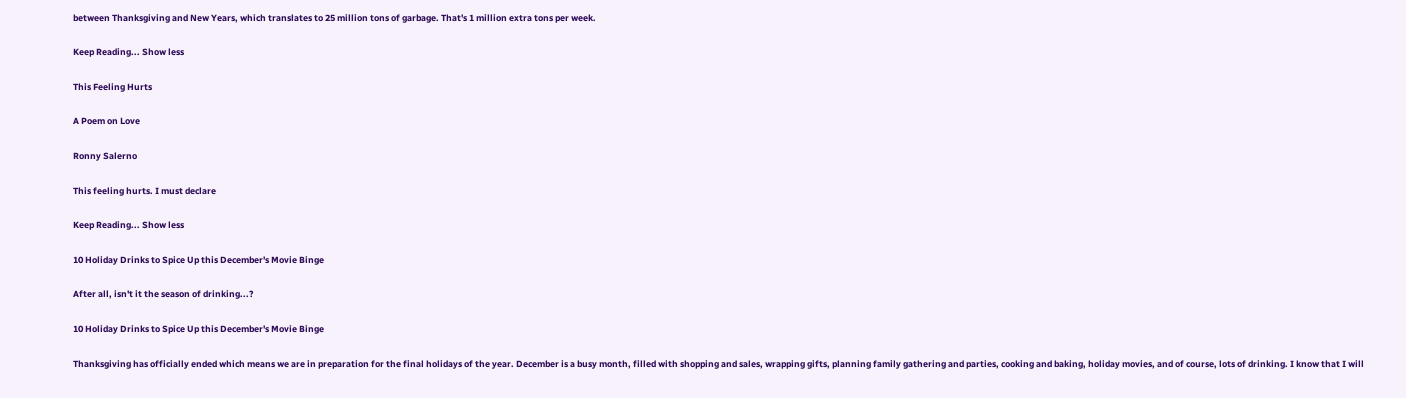between Thanksgiving and New Years, which translates to 25 million tons of garbage. That's 1 million extra tons per week.

Keep Reading... Show less

This Feeling Hurts

A Poem on Love

Ronny Salerno

This feeling hurts. I must declare

Keep Reading... Show less

10 Holiday Drinks to Spice Up this December's Movie Binge

After all, isn't it the season of drinking...?

10 Holiday Drinks to Spice Up this December's Movie Binge

Thanksgiving has officially ended which means we are in preparation for the final holidays of the year. December is a busy month, filled with shopping and sales, wrapping gifts, planning family gathering and parties, cooking and baking, holiday movies, and of course, lots of drinking. I know that I will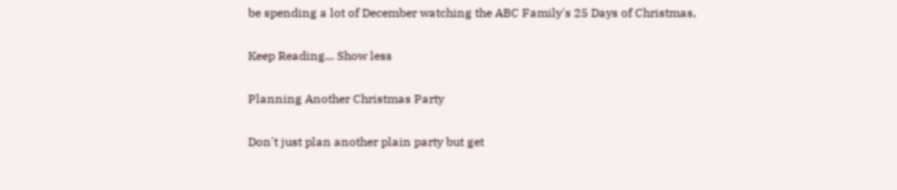be spending a lot of December watching the ABC Family's 25 Days of Christmas,

Keep Reading... Show less

Planning Another Christmas Party

Don't just plan another plain party but get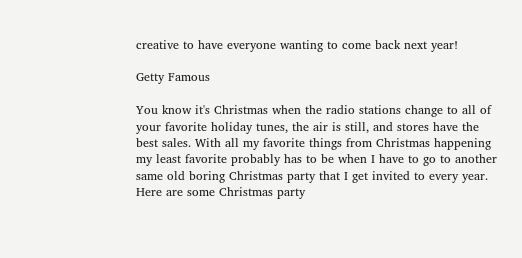creative to have everyone wanting to come back next year!

Getty Famous

You know it's Christmas when the radio stations change to all of your favorite holiday tunes, the air is still, and stores have the best sales. With all my favorite things from Christmas happening my least favorite probably has to be when I have to go to another same old boring Christmas party that I get invited to every year. Here are some Christmas party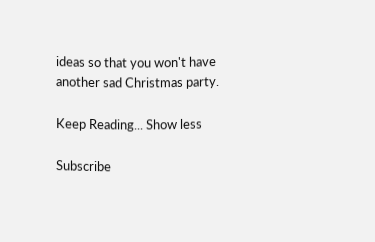ideas so that you won't have another sad Christmas party.

Keep Reading... Show less

Subscribe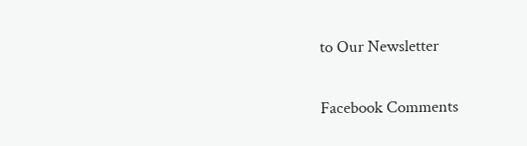to Our Newsletter

Facebook Comments